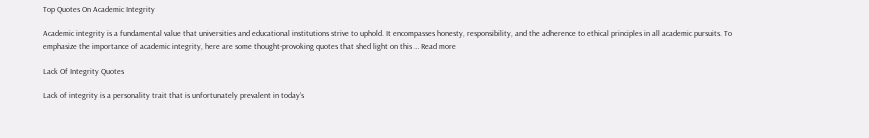Top Quotes On Academic Integrity

Academic integrity is a fundamental value that universities and educational institutions strive to uphold. It encompasses honesty, responsibility, and the adherence to ethical principles in all academic pursuits. To emphasize the importance of academic integrity, here are some thought-provoking quotes that shed light on this … Read more

Lack Of Integrity Quotes

Lack of integrity is a personality trait that is unfortunately prevalent in today’s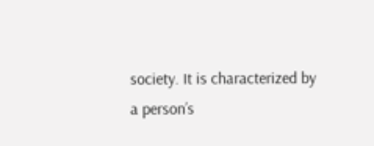society. It is characterized by a person’s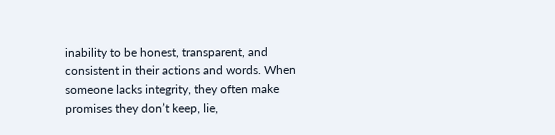inability to be honest, transparent, and consistent in their actions and words. When someone lacks integrity, they often make promises they don’t keep, lie,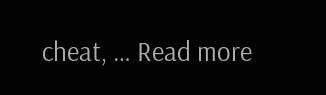cheat, … Read more